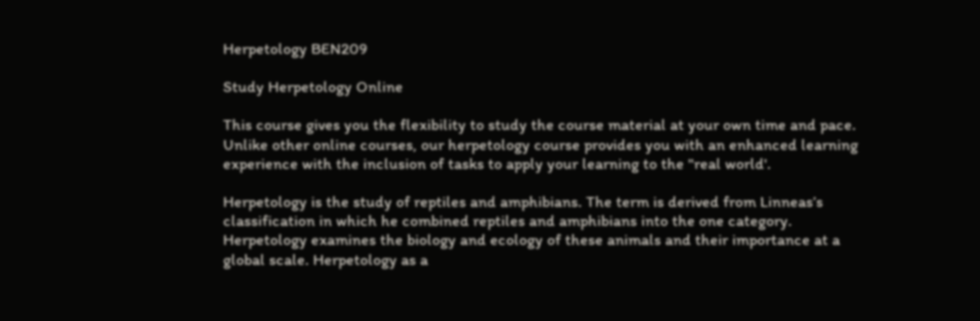Herpetology BEN209

Study Herpetology Online

This course gives you the flexibility to study the course material at your own time and pace. Unlike other online courses, our herpetology course provides you with an enhanced learning experience with the inclusion of tasks to apply your learning to the "real world'.

Herpetology is the study of reptiles and amphibians. The term is derived from Linneas’s classification in which he combined reptiles and amphibians into the one category. Herpetology examines the biology and ecology of these animals and their importance at a global scale. Herpetology as a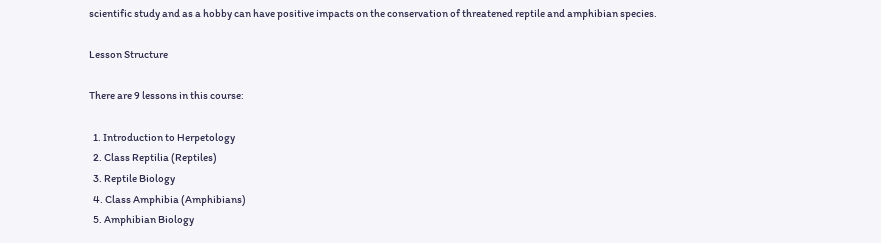scientific study and as a hobby can have positive impacts on the conservation of threatened reptile and amphibian species.

Lesson Structure

There are 9 lessons in this course:

  1. Introduction to Herpetology
  2. Class Reptilia (Reptiles)
  3. Reptile Biology
  4. Class Amphibia (Amphibians)
  5. Amphibian Biology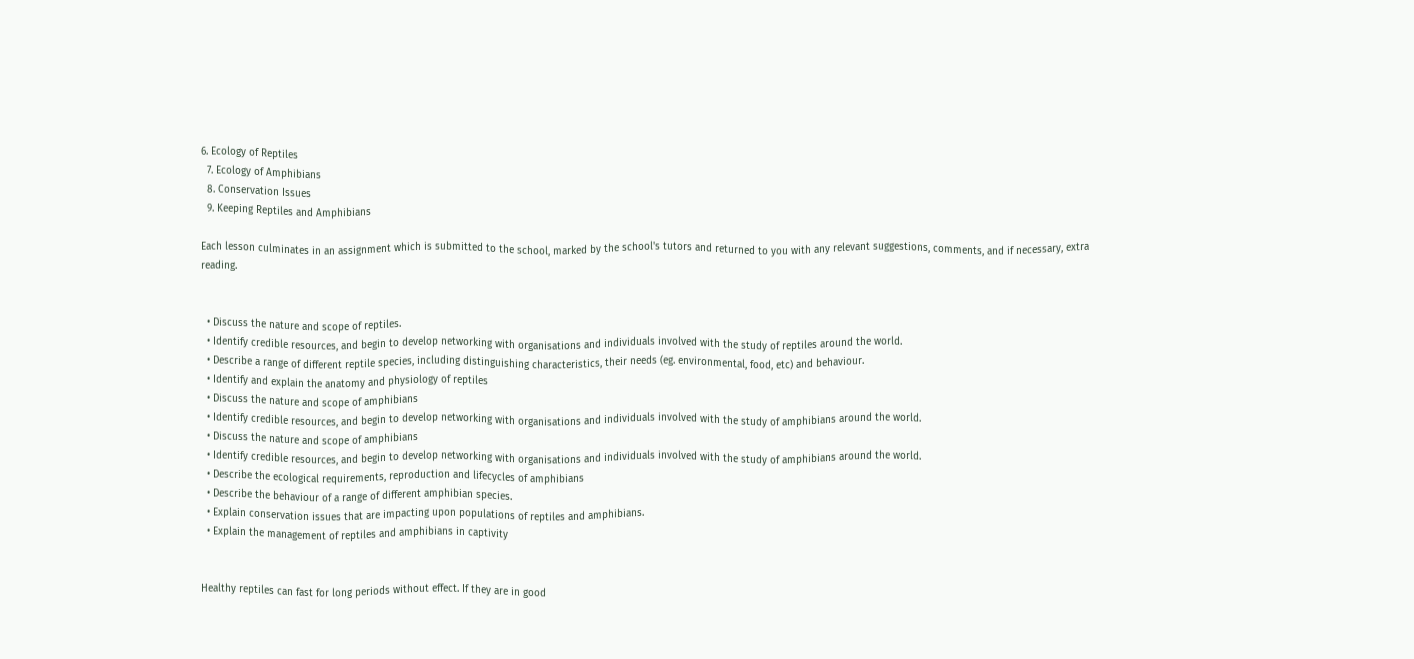6. Ecology of Reptiles
  7. Ecology of Amphibians
  8. Conservation Issues
  9. Keeping Reptiles and Amphibians

Each lesson culminates in an assignment which is submitted to the school, marked by the school's tutors and returned to you with any relevant suggestions, comments, and if necessary, extra reading.


  • Discuss the nature and scope of reptiles.
  • Identify credible resources, and begin to develop networking with organisations and individuals involved with the study of reptiles around the world.
  • Describe a range of different reptile species, including distinguishing characteristics, their needs (eg. environmental, food, etc) and behaviour.
  • Identify and explain the anatomy and physiology of reptiles
  • Discuss the nature and scope of amphibians
  • Identify credible resources, and begin to develop networking with organisations and individuals involved with the study of amphibians around the world.
  • Discuss the nature and scope of amphibians
  • Identify credible resources, and begin to develop networking with organisations and individuals involved with the study of amphibians around the world.
  • Describe the ecological requirements, reproduction and lifecycles of amphibians
  • Describe the behaviour of a range of different amphibian species.
  • Explain conservation issues that are impacting upon populations of reptiles and amphibians.
  • Explain the management of reptiles and amphibians in captivity


Healthy reptiles can fast for long periods without effect. If they are in good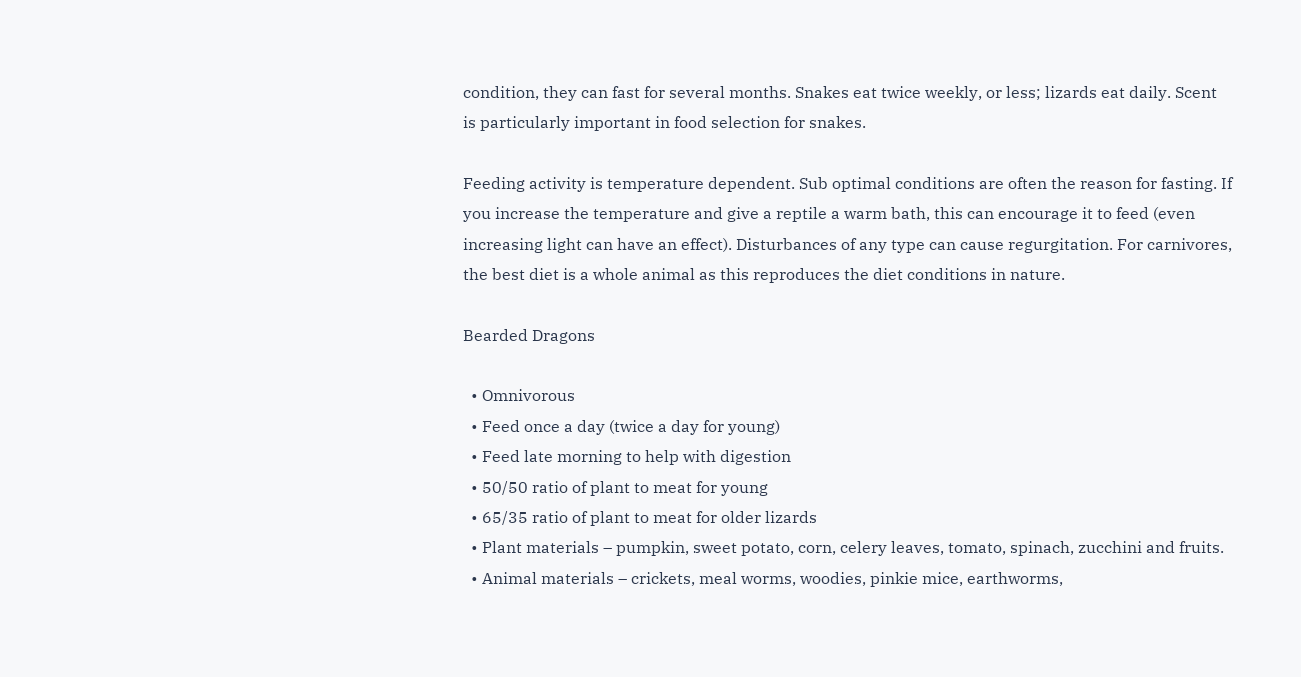condition, they can fast for several months. Snakes eat twice weekly, or less; lizards eat daily. Scent is particularly important in food selection for snakes.

Feeding activity is temperature dependent. Sub optimal conditions are often the reason for fasting. If you increase the temperature and give a reptile a warm bath, this can encourage it to feed (even increasing light can have an effect). Disturbances of any type can cause regurgitation. For carnivores, the best diet is a whole animal as this reproduces the diet conditions in nature.

Bearded Dragons

  • Omnivorous
  • Feed once a day (twice a day for young)
  • Feed late morning to help with digestion
  • 50/50 ratio of plant to meat for young
  • 65/35 ratio of plant to meat for older lizards
  • Plant materials – pumpkin, sweet potato, corn, celery leaves, tomato, spinach, zucchini and fruits.
  • Animal materials – crickets, meal worms, woodies, pinkie mice, earthworms,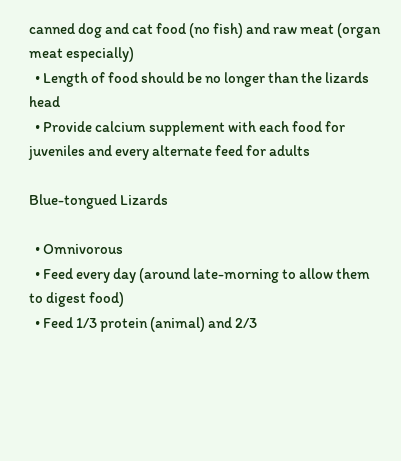canned dog and cat food (no fish) and raw meat (organ meat especially)
  • Length of food should be no longer than the lizards head
  • Provide calcium supplement with each food for juveniles and every alternate feed for adults

Blue-tongued Lizards

  • Omnivorous
  • Feed every day (around late-morning to allow them to digest food)
  • Feed 1/3 protein (animal) and 2/3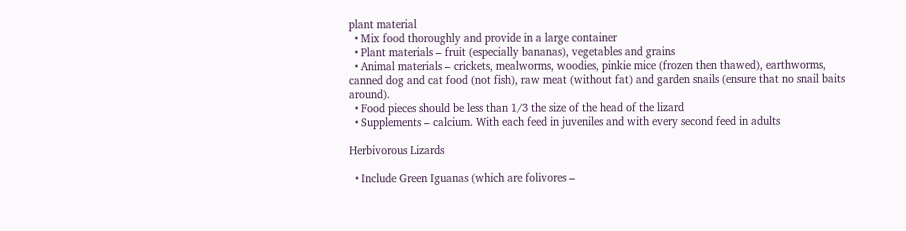plant material
  • Mix food thoroughly and provide in a large container
  • Plant materials – fruit (especially bananas), vegetables and grains
  • Animal materials – crickets, mealworms, woodies, pinkie mice (frozen then thawed), earthworms, canned dog and cat food (not fish), raw meat (without fat) and garden snails (ensure that no snail baits around).
  • Food pieces should be less than 1/3 the size of the head of the lizard
  • Supplements – calcium. With each feed in juveniles and with every second feed in adults

Herbivorous Lizards

  • Include Green Iguanas (which are folivores –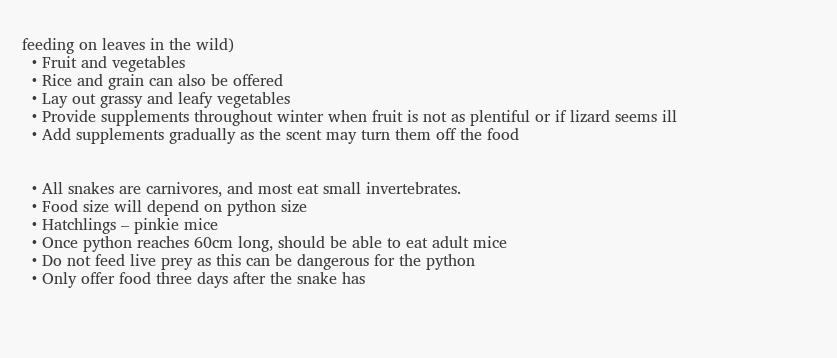feeding on leaves in the wild)
  • Fruit and vegetables
  • Rice and grain can also be offered
  • Lay out grassy and leafy vegetables
  • Provide supplements throughout winter when fruit is not as plentiful or if lizard seems ill
  • Add supplements gradually as the scent may turn them off the food


  • All snakes are carnivores, and most eat small invertebrates.
  • Food size will depend on python size
  • Hatchlings – pinkie mice
  • Once python reaches 60cm long, should be able to eat adult mice
  • Do not feed live prey as this can be dangerous for the python
  • Only offer food three days after the snake has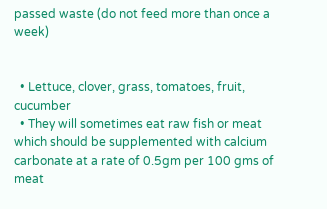passed waste (do not feed more than once a week)


  • Lettuce, clover, grass, tomatoes, fruit, cucumber
  • They will sometimes eat raw fish or meat which should be supplemented with calcium carbonate at a rate of 0.5gm per 100 gms of meat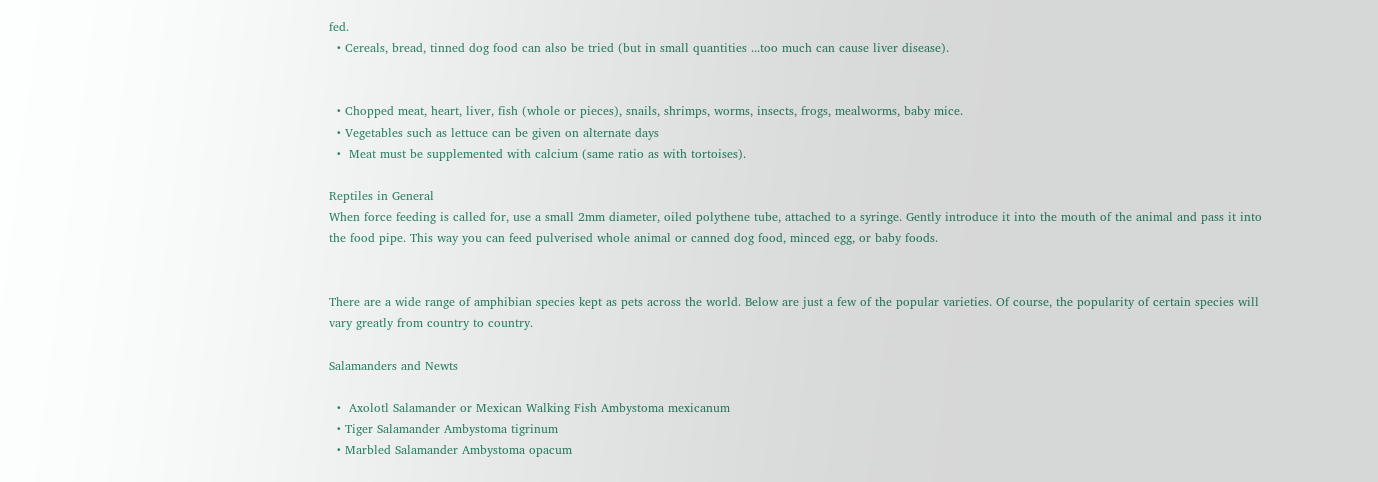fed.
  • Cereals, bread, tinned dog food can also be tried (but in small quantities ...too much can cause liver disease).


  • Chopped meat, heart, liver, fish (whole or pieces), snails, shrimps, worms, insects, frogs, mealworms, baby mice.
  • Vegetables such as lettuce can be given on alternate days
  •  Meat must be supplemented with calcium (same ratio as with tortoises).

Reptiles in General
When force feeding is called for, use a small 2mm diameter, oiled polythene tube, attached to a syringe. Gently introduce it into the mouth of the animal and pass it into the food pipe. This way you can feed pulverised whole animal or canned dog food, minced egg, or baby foods.


There are a wide range of amphibian species kept as pets across the world. Below are just a few of the popular varieties. Of course, the popularity of certain species will vary greatly from country to country.

Salamanders and Newts

  •  Axolotl Salamander or Mexican Walking Fish Ambystoma mexicanum
  • Tiger Salamander Ambystoma tigrinum
  • Marbled Salamander Ambystoma opacum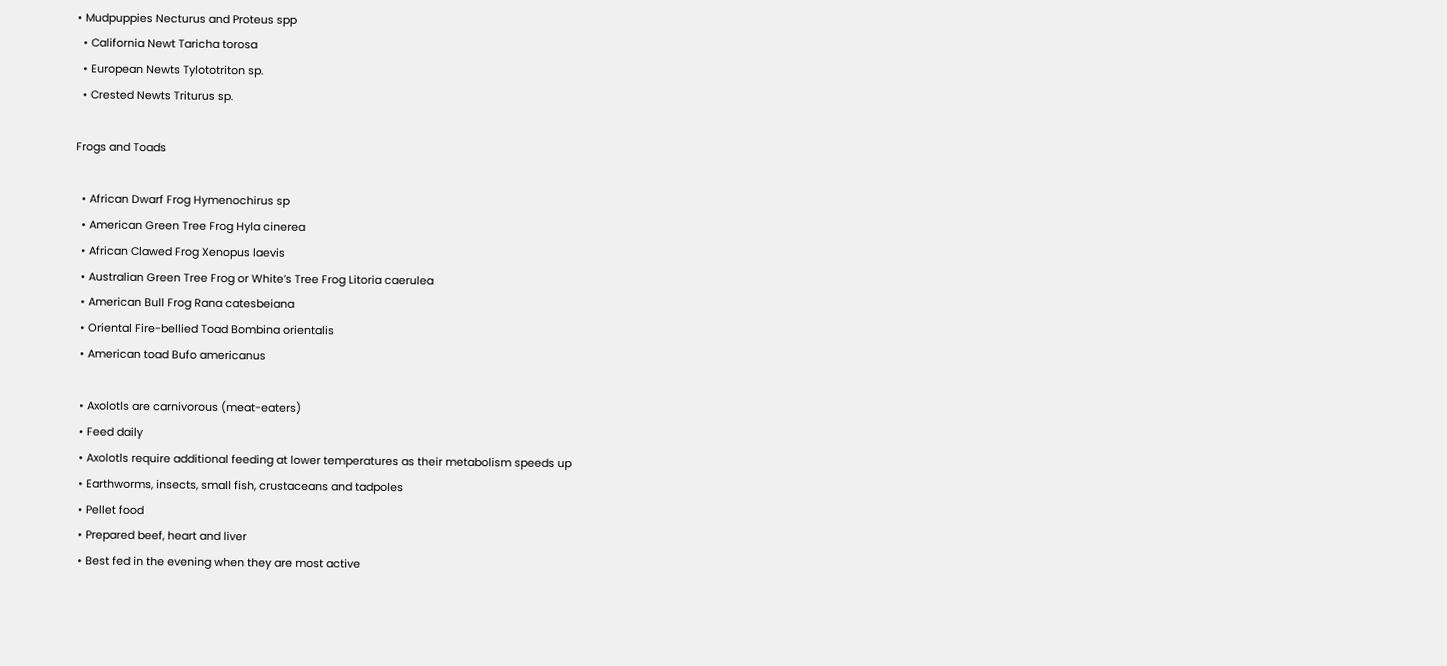• Mudpuppies Necturus and Proteus spp
  • California Newt Taricha torosa
  • European Newts Tylototriton sp.
  • Crested Newts Triturus sp.

Frogs and Toads

  • African Dwarf Frog Hymenochirus sp
  • American Green Tree Frog Hyla cinerea
  • African Clawed Frog Xenopus laevis
  • Australian Green Tree Frog or White’s Tree Frog Litoria caerulea
  • American Bull Frog Rana catesbeiana
  • Oriental Fire-bellied Toad Bombina orientalis
  • American toad Bufo americanus

  • Axolotls are carnivorous (meat-eaters)
  • Feed daily
  • Axolotls require additional feeding at lower temperatures as their metabolism speeds up
  • Earthworms, insects, small fish, crustaceans and tadpoles
  • Pellet food
  • Prepared beef, heart and liver
  • Best fed in the evening when they are most active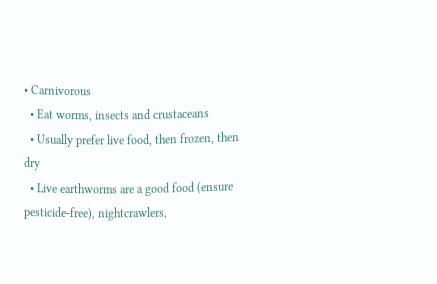• Carnivorous
  • Eat worms, insects and crustaceans
  • Usually prefer live food, then frozen, then dry
  • Live earthworms are a good food (ensure pesticide-free), nightcrawlers,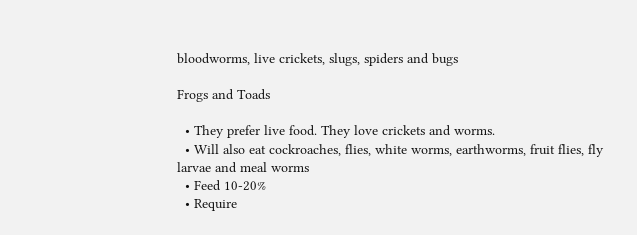bloodworms, live crickets, slugs, spiders and bugs

Frogs and Toads

  • They prefer live food. They love crickets and worms.
  • Will also eat cockroaches, flies, white worms, earthworms, fruit flies, fly larvae and meal worms
  • Feed 10-20%
  • Require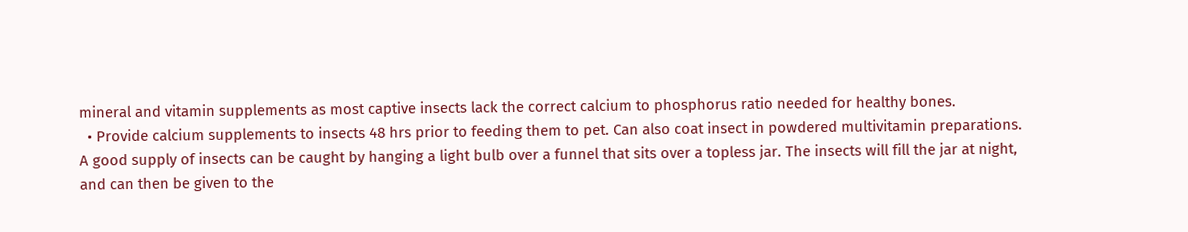mineral and vitamin supplements as most captive insects lack the correct calcium to phosphorus ratio needed for healthy bones.
  • Provide calcium supplements to insects 48 hrs prior to feeding them to pet. Can also coat insect in powdered multivitamin preparations.
A good supply of insects can be caught by hanging a light bulb over a funnel that sits over a topless jar. The insects will fill the jar at night, and can then be given to the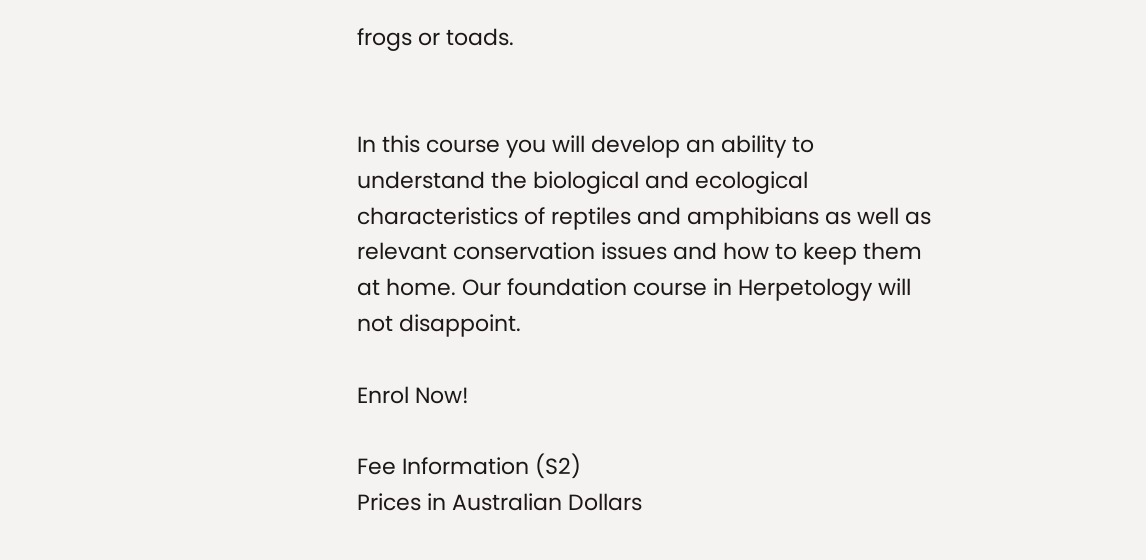frogs or toads.


In this course you will develop an ability to understand the biological and ecological characteristics of reptiles and amphibians as well as relevant conservation issues and how to keep them at home. Our foundation course in Herpetology will not disappoint.

Enrol Now!

Fee Information (S2)
Prices in Australian Dollars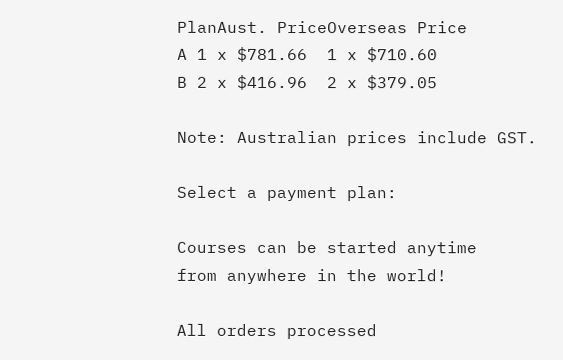PlanAust. PriceOverseas Price
A 1 x $781.66  1 x $710.60
B 2 x $416.96  2 x $379.05

Note: Australian prices include GST.

Select a payment plan:

Courses can be started anytime
from anywhere in the world!

All orders processed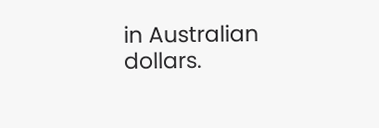in Australian dollars.